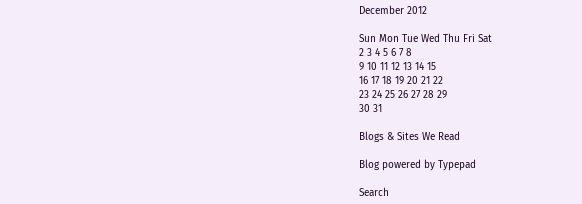December 2012

Sun Mon Tue Wed Thu Fri Sat
2 3 4 5 6 7 8
9 10 11 12 13 14 15
16 17 18 19 20 21 22
23 24 25 26 27 28 29
30 31

Blogs & Sites We Read

Blog powered by Typepad

Search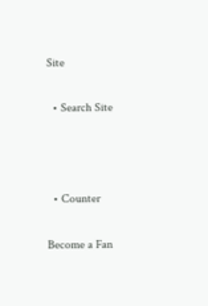Site

  • Search Site



  • Counter

Become a Fan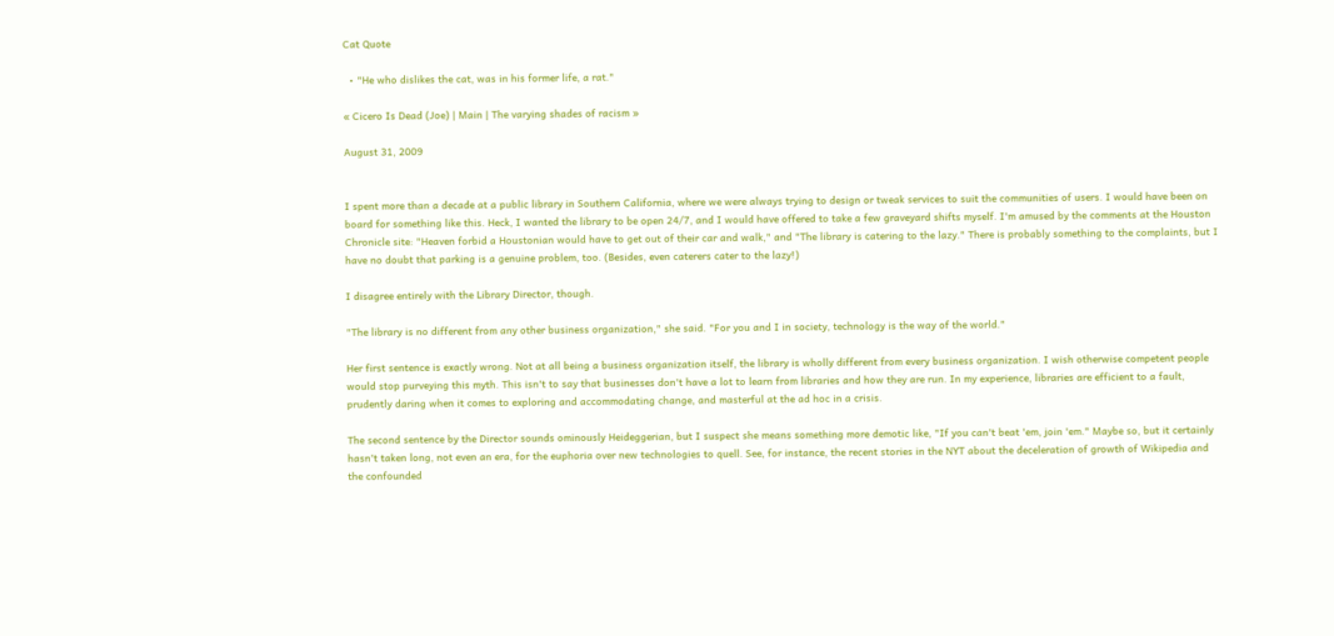Cat Quote

  • "He who dislikes the cat, was in his former life, a rat."

« Cicero Is Dead (Joe) | Main | The varying shades of racism »

August 31, 2009


I spent more than a decade at a public library in Southern California, where we were always trying to design or tweak services to suit the communities of users. I would have been on board for something like this. Heck, I wanted the library to be open 24/7, and I would have offered to take a few graveyard shifts myself. I'm amused by the comments at the Houston Chronicle site: "Heaven forbid a Houstonian would have to get out of their car and walk," and "The library is catering to the lazy." There is probably something to the complaints, but I have no doubt that parking is a genuine problem, too. (Besides, even caterers cater to the lazy!)

I disagree entirely with the Library Director, though.

"The library is no different from any other business organization," she said. "For you and I in society, technology is the way of the world."

Her first sentence is exactly wrong. Not at all being a business organization itself, the library is wholly different from every business organization. I wish otherwise competent people would stop purveying this myth. This isn't to say that businesses don't have a lot to learn from libraries and how they are run. In my experience, libraries are efficient to a fault, prudently daring when it comes to exploring and accommodating change, and masterful at the ad hoc in a crisis.

The second sentence by the Director sounds ominously Heideggerian, but I suspect she means something more demotic like, "If you can't beat 'em, join 'em." Maybe so, but it certainly hasn't taken long, not even an era, for the euphoria over new technologies to quell. See, for instance, the recent stories in the NYT about the deceleration of growth of Wikipedia and the confounded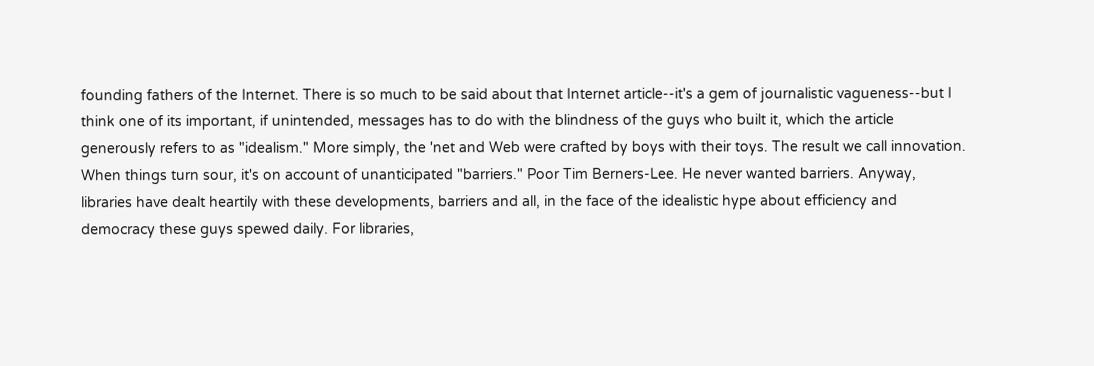founding fathers of the Internet. There is so much to be said about that Internet article--it's a gem of journalistic vagueness--but I think one of its important, if unintended, messages has to do with the blindness of the guys who built it, which the article generously refers to as "idealism." More simply, the 'net and Web were crafted by boys with their toys. The result we call innovation. When things turn sour, it's on account of unanticipated "barriers." Poor Tim Berners-Lee. He never wanted barriers. Anyway, libraries have dealt heartily with these developments, barriers and all, in the face of the idealistic hype about efficiency and democracy these guys spewed daily. For libraries,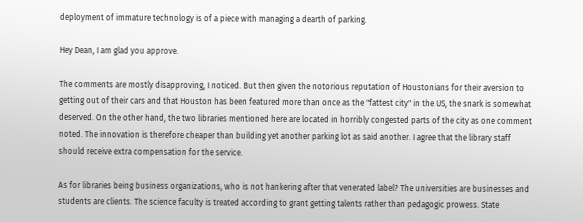deployment of immature technology is of a piece with managing a dearth of parking.

Hey Dean, I am glad you approve.

The comments are mostly disapproving, I noticed. But then given the notorious reputation of Houstonians for their aversion to getting out of their cars and that Houston has been featured more than once as the "fattest city" in the US, the snark is somewhat deserved. On the other hand, the two libraries mentioned here are located in horribly congested parts of the city as one comment noted. The innovation is therefore cheaper than building yet another parking lot as said another. I agree that the library staff should receive extra compensation for the service.

As for libraries being business organizations, who is not hankering after that venerated label? The universities are businesses and students are clients. The science faculty is treated according to grant getting talents rather than pedagogic prowess. State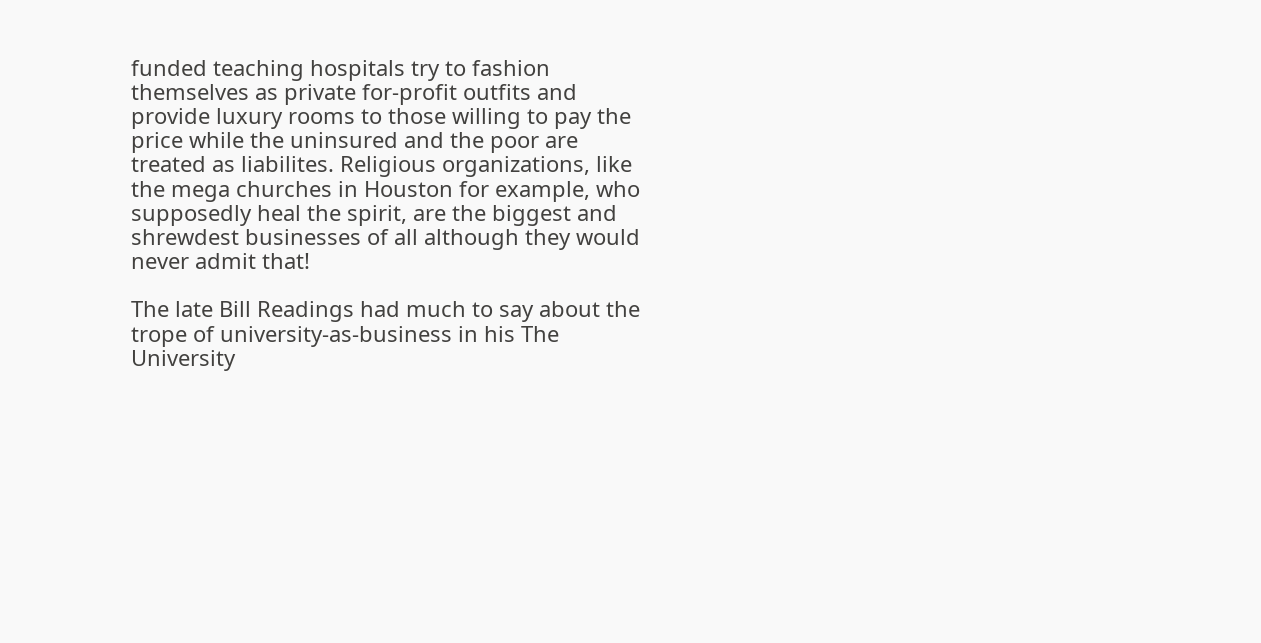funded teaching hospitals try to fashion themselves as private for-profit outfits and provide luxury rooms to those willing to pay the price while the uninsured and the poor are treated as liabilites. Religious organizations, like the mega churches in Houston for example, who supposedly heal the spirit, are the biggest and shrewdest businesses of all although they would never admit that!

The late Bill Readings had much to say about the trope of university-as-business in his The University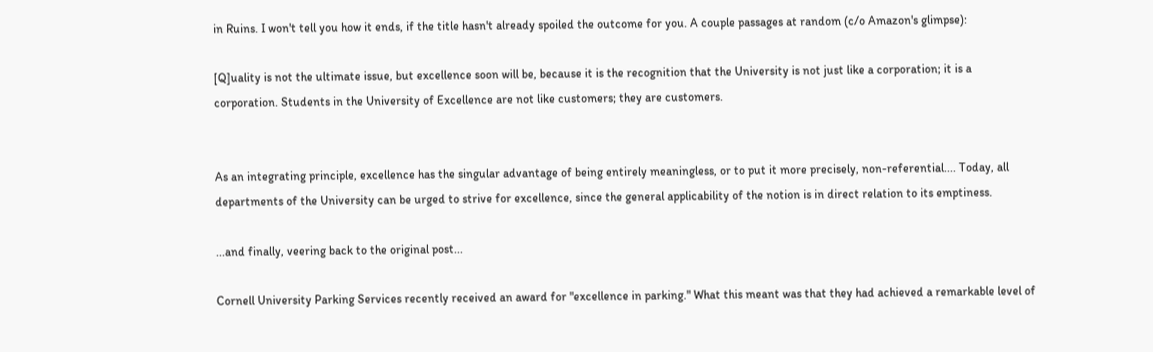in Ruins. I won't tell you how it ends, if the title hasn't already spoiled the outcome for you. A couple passages at random (c/o Amazon's glimpse):

[Q]uality is not the ultimate issue, but excellence soon will be, because it is the recognition that the University is not just like a corporation; it is a corporation. Students in the University of Excellence are not like customers; they are customers.


As an integrating principle, excellence has the singular advantage of being entirely meaningless, or to put it more precisely, non-referential.... Today, all departments of the University can be urged to strive for excellence, since the general applicability of the notion is in direct relation to its emptiness.

...and finally, veering back to the original post...

Cornell University Parking Services recently received an award for "excellence in parking." What this meant was that they had achieved a remarkable level of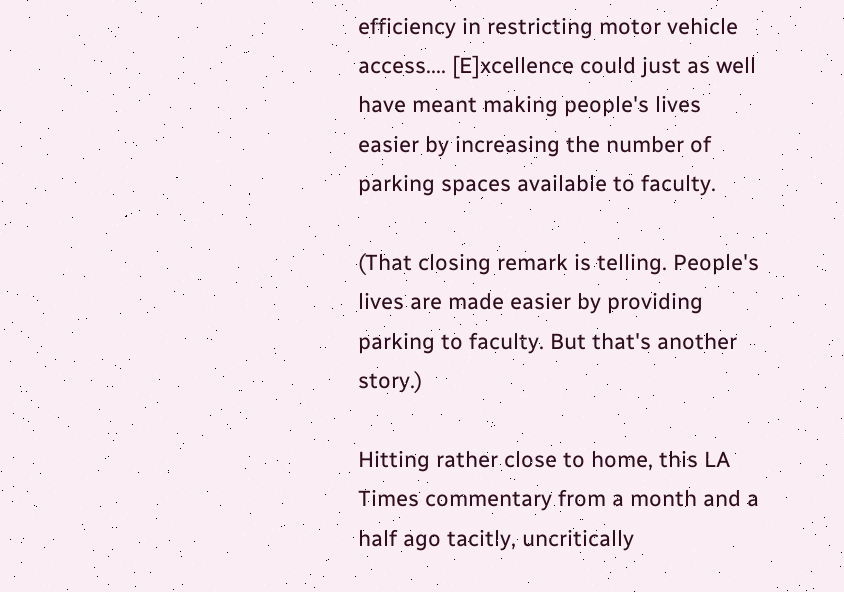efficiency in restricting motor vehicle access.... [E]xcellence could just as well have meant making people's lives easier by increasing the number of parking spaces available to faculty.

(That closing remark is telling. People's lives are made easier by providing parking to faculty. But that's another story.)

Hitting rather close to home, this LA Times commentary from a month and a half ago tacitly, uncritically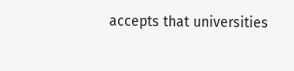accepts that universities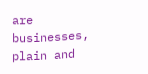are businesses, plain and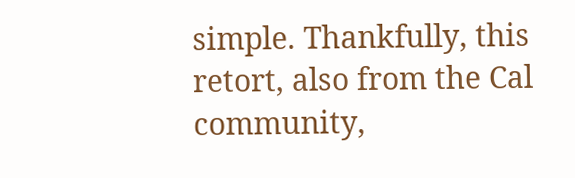simple. Thankfully, this retort, also from the Cal community,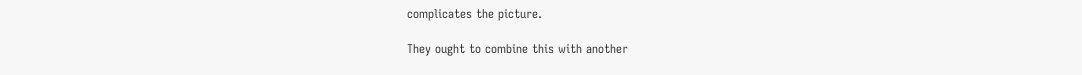complicates the picture.

They ought to combine this with another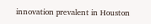innovation prevalent in Houston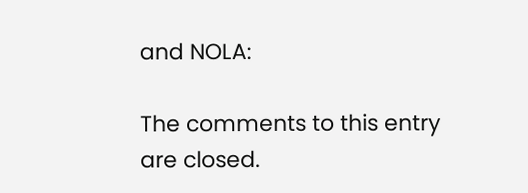and NOLA:

The comments to this entry are closed.